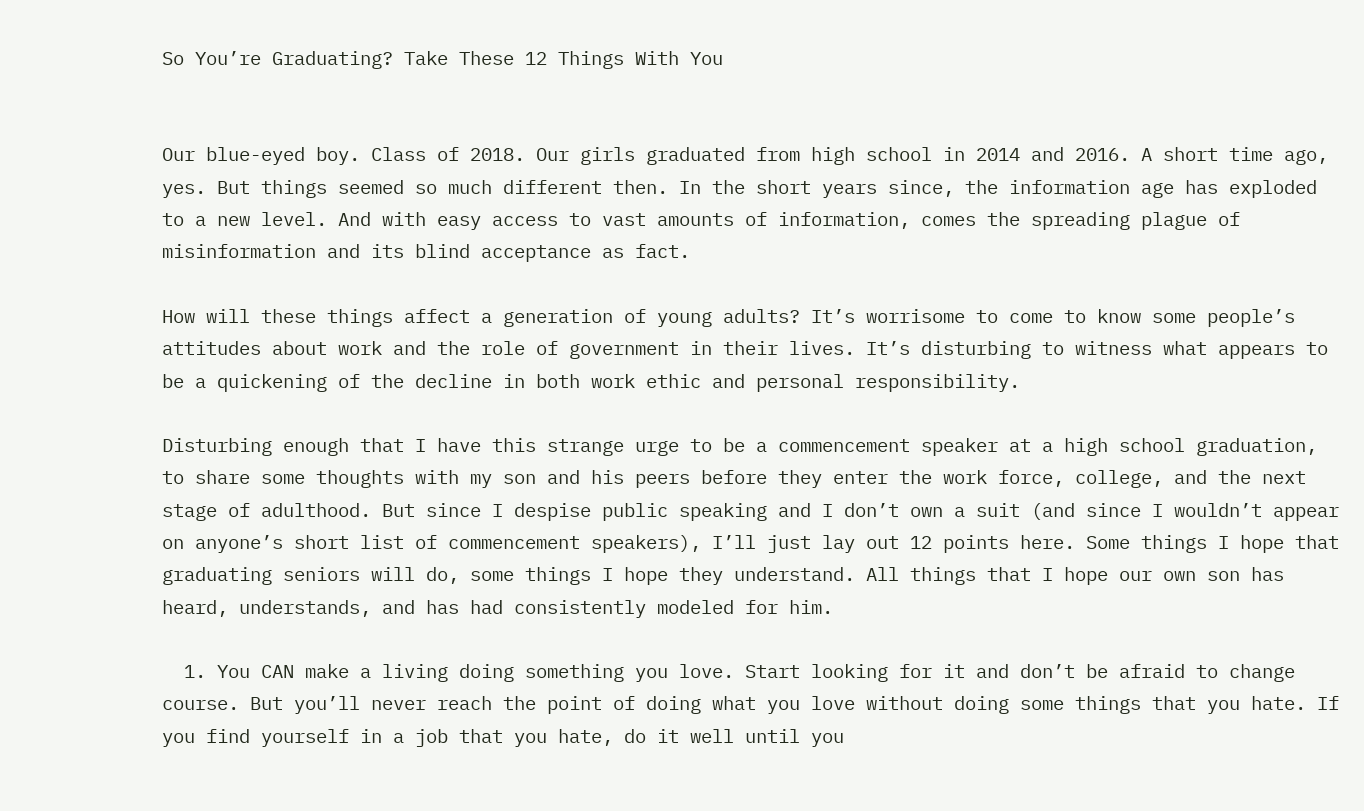So You’re Graduating? Take These 12 Things With You


Our blue-eyed boy. Class of 2018. Our girls graduated from high school in 2014 and 2016. A short time ago, yes. But things seemed so much different then. In the short years since, the information age has exploded to a new level. And with easy access to vast amounts of information, comes the spreading plague of misinformation and its blind acceptance as fact.

How will these things affect a generation of young adults? It’s worrisome to come to know some people’s attitudes about work and the role of government in their lives. It’s disturbing to witness what appears to be a quickening of the decline in both work ethic and personal responsibility.

Disturbing enough that I have this strange urge to be a commencement speaker at a high school graduation, to share some thoughts with my son and his peers before they enter the work force, college, and the next stage of adulthood. But since I despise public speaking and I don’t own a suit (and since I wouldn’t appear on anyone’s short list of commencement speakers), I’ll just lay out 12 points here. Some things I hope that graduating seniors will do, some things I hope they understand. All things that I hope our own son has heard, understands, and has had consistently modeled for him.

  1. You CAN make a living doing something you love. Start looking for it and don’t be afraid to change course. But you’ll never reach the point of doing what you love without doing some things that you hate. If you find yourself in a job that you hate, do it well until you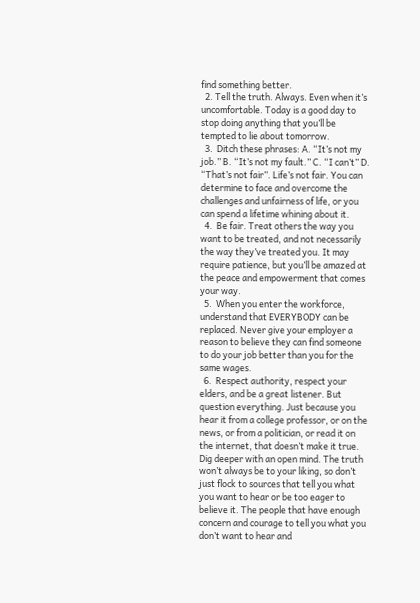find something better.
  2. Tell the truth. Always. Even when it’s uncomfortable. Today is a good day to stop doing anything that you’ll be tempted to lie about tomorrow.
  3.  Ditch these phrases: A. “It’s not my job.” B. “It’s not my fault.” C. “I can’t” D. “That’s not fair”. Life’s not fair. You can determine to face and overcome the challenges and unfairness of life, or you can spend a lifetime whining about it.
  4.  Be fair. Treat others the way you want to be treated, and not necessarily the way they’ve treated you. It may require patience, but you’ll be amazed at the peace and empowerment that comes your way.
  5.  When you enter the workforce, understand that EVERYBODY can be replaced. Never give your employer a reason to believe they can find someone to do your job better than you for the same wages.
  6.  Respect authority, respect your elders, and be a great listener. But question everything. Just because you hear it from a college professor, or on the news, or from a politician, or read it on the internet, that doesn’t make it true. Dig deeper with an open mind. The truth won’t always be to your liking, so don’t just flock to sources that tell you what you want to hear or be too eager to believe it. The people that have enough concern and courage to tell you what you don’t want to hear and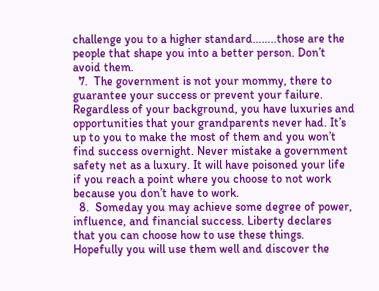challenge you to a higher standard……..those are the people that shape you into a better person. Don’t avoid them.
  7.  The government is not your mommy, there to guarantee your success or prevent your failure. Regardless of your background, you have luxuries and opportunities that your grandparents never had. It’s up to you to make the most of them and you won’t find success overnight. Never mistake a government safety net as a luxury. It will have poisoned your life if you reach a point where you choose to not work because you don’t have to work.
  8.  Someday you may achieve some degree of power, influence, and financial success. Liberty declares that you can choose how to use these things. Hopefully you will use them well and discover the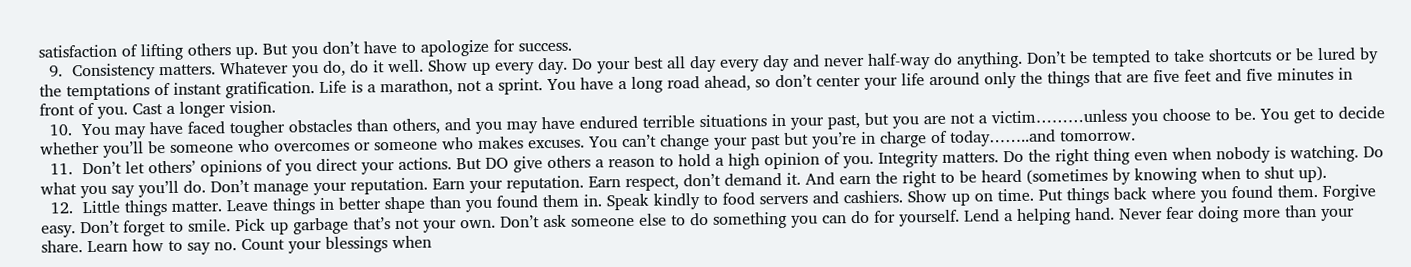satisfaction of lifting others up. But you don’t have to apologize for success.
  9.  Consistency matters. Whatever you do, do it well. Show up every day. Do your best all day every day and never half-way do anything. Don’t be tempted to take shortcuts or be lured by the temptations of instant gratification. Life is a marathon, not a sprint. You have a long road ahead, so don’t center your life around only the things that are five feet and five minutes in front of you. Cast a longer vision.
  10.  You may have faced tougher obstacles than others, and you may have endured terrible situations in your past, but you are not a victim………unless you choose to be. You get to decide whether you’ll be someone who overcomes or someone who makes excuses. You can’t change your past but you’re in charge of today……..and tomorrow.
  11.  Don’t let others’ opinions of you direct your actions. But DO give others a reason to hold a high opinion of you. Integrity matters. Do the right thing even when nobody is watching. Do what you say you’ll do. Don’t manage your reputation. Earn your reputation. Earn respect, don’t demand it. And earn the right to be heard (sometimes by knowing when to shut up).
  12.  Little things matter. Leave things in better shape than you found them in. Speak kindly to food servers and cashiers. Show up on time. Put things back where you found them. Forgive easy. Don’t forget to smile. Pick up garbage that’s not your own. Don’t ask someone else to do something you can do for yourself. Lend a helping hand. Never fear doing more than your share. Learn how to say no. Count your blessings when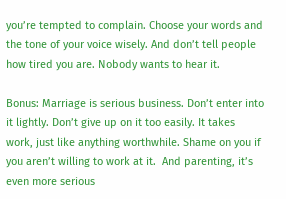you’re tempted to complain. Choose your words and the tone of your voice wisely. And don’t tell people how tired you are. Nobody wants to hear it.

Bonus: Marriage is serious business. Don’t enter into it lightly. Don’t give up on it too easily. It takes work, just like anything worthwhile. Shame on you if you aren’t willing to work at it.  And parenting, it’s even more serious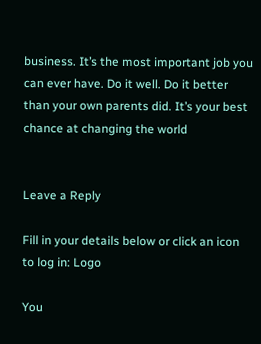business. It’s the most important job you can ever have. Do it well. Do it better than your own parents did. It’s your best chance at changing the world


Leave a Reply

Fill in your details below or click an icon to log in: Logo

You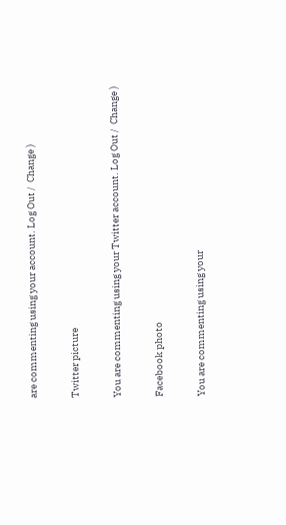are commenting using your account. Log Out /  Change )

Twitter picture

You are commenting using your Twitter account. Log Out /  Change )

Facebook photo

You are commenting using your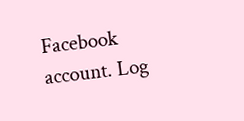Facebook account. Log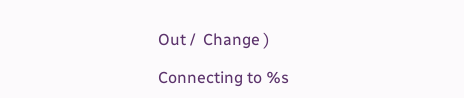Out /  Change )

Connecting to %s